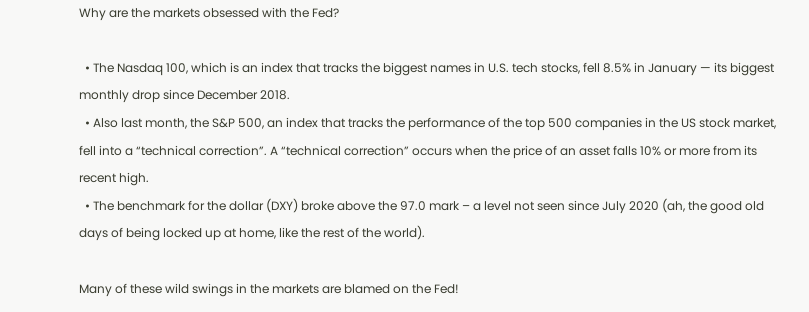Why are the markets obsessed with the Fed?

  • The Nasdaq 100, which is an index that tracks the biggest names in U.S. tech stocks, fell 8.5% in January — its biggest monthly drop since December 2018.
  • Also last month, the S&P 500, an index that tracks the performance of the top 500 companies in the US stock market, fell into a “technical correction”. A “technical correction” occurs when the price of an asset falls 10% or more from its recent high.
  • The benchmark for the dollar (DXY) broke above the 97.0 mark – a level not seen since July 2020 (ah, the good old days of being locked up at home, like the rest of the world).

Many of these wild swings in the markets are blamed on the Fed!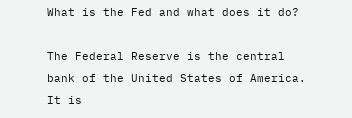What is the Fed and what does it do?

The Federal Reserve is the central bank of the United States of America. It is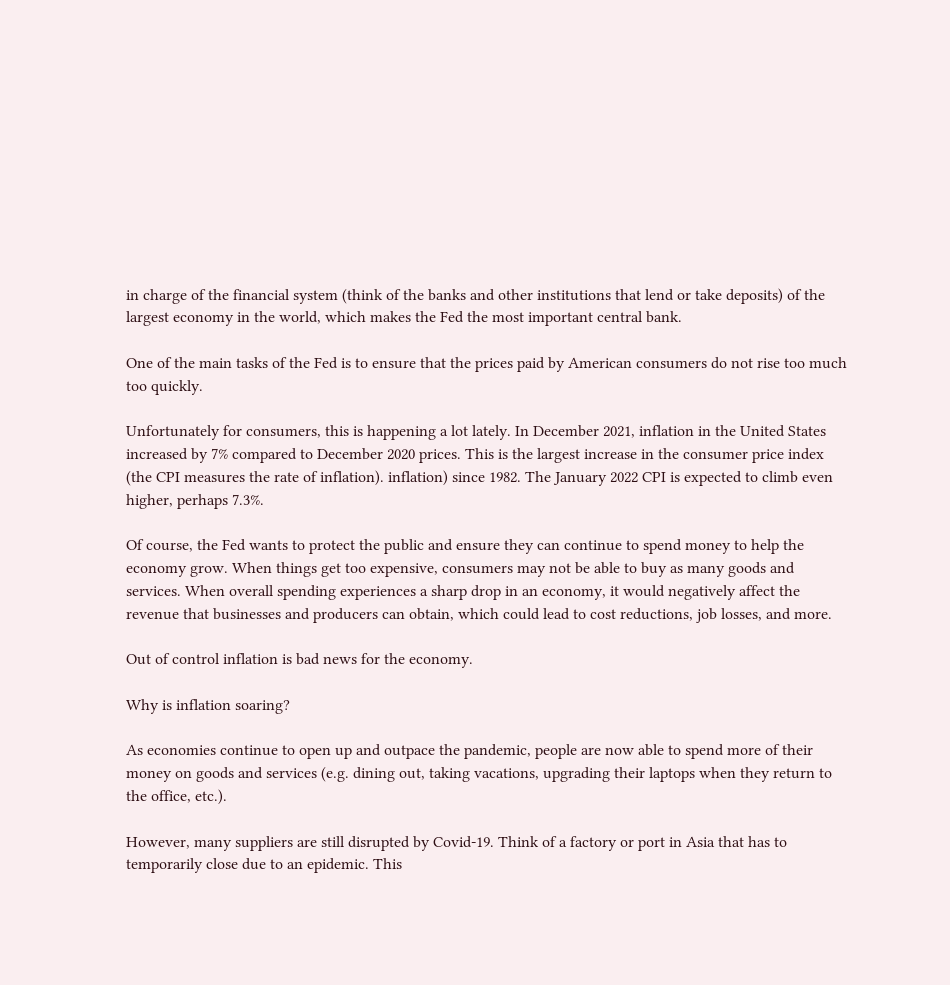in charge of the financial system (think of the banks and other institutions that lend or take deposits) of the largest economy in the world, which makes the Fed the most important central bank.

One of the main tasks of the Fed is to ensure that the prices paid by American consumers do not rise too much too quickly.

Unfortunately for consumers, this is happening a lot lately. In December 2021, inflation in the United States increased by 7% compared to December 2020 prices. This is the largest increase in the consumer price index (the CPI measures the rate of inflation). inflation) since 1982. The January 2022 CPI is expected to climb even higher, perhaps 7.3%.

Of course, the Fed wants to protect the public and ensure they can continue to spend money to help the economy grow. When things get too expensive, consumers may not be able to buy as many goods and services. When overall spending experiences a sharp drop in an economy, it would negatively affect the revenue that businesses and producers can obtain, which could lead to cost reductions, job losses, and more.

Out of control inflation is bad news for the economy.

Why is inflation soaring?

As economies continue to open up and outpace the pandemic, people are now able to spend more of their money on goods and services (e.g. dining out, taking vacations, upgrading their laptops when they return to the office, etc.).

However, many suppliers are still disrupted by Covid-19. Think of a factory or port in Asia that has to temporarily close due to an epidemic. This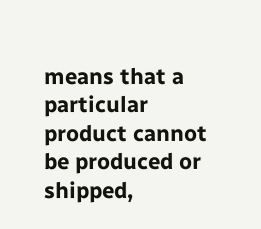means that a particular product cannot be produced or shipped,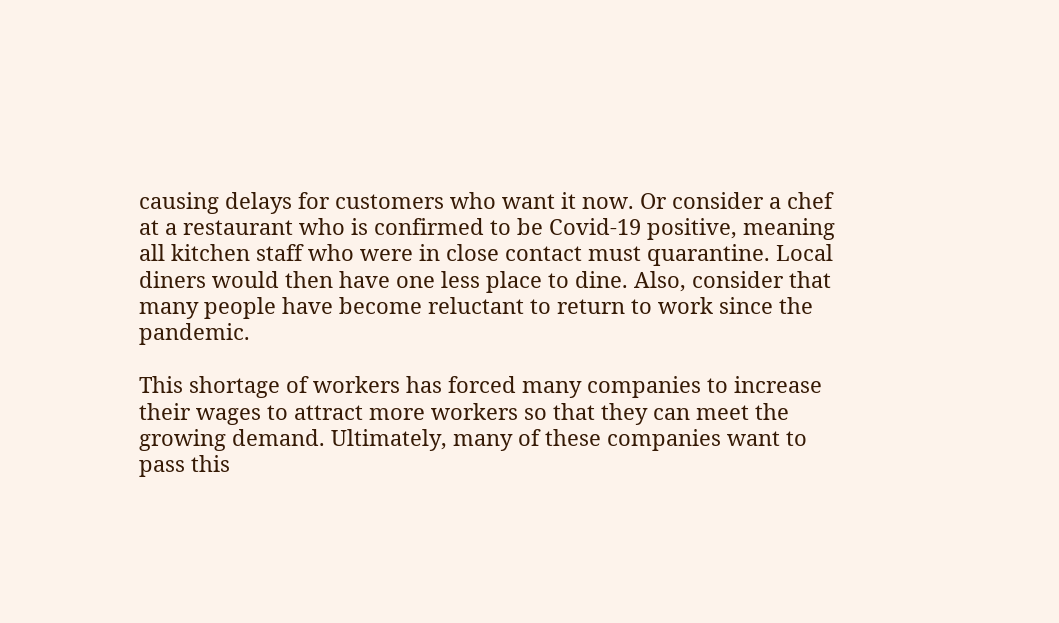causing delays for customers who want it now. Or consider a chef at a restaurant who is confirmed to be Covid-19 positive, meaning all kitchen staff who were in close contact must quarantine. Local diners would then have one less place to dine. Also, consider that many people have become reluctant to return to work since the pandemic.

This shortage of workers has forced many companies to increase their wages to attract more workers so that they can meet the growing demand. Ultimately, many of these companies want to pass this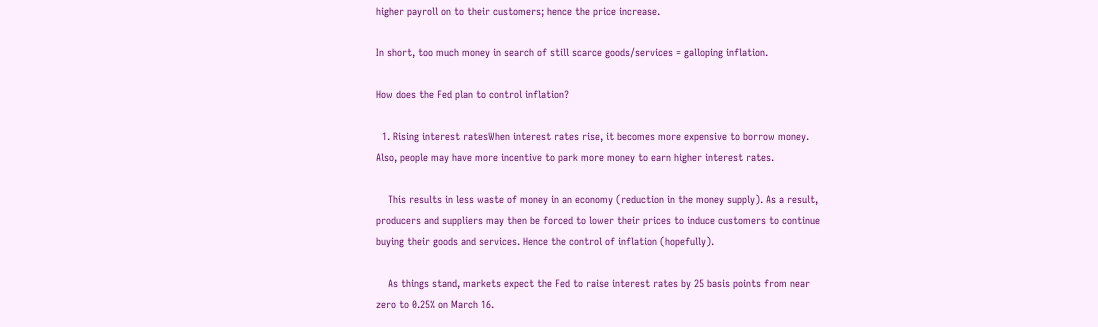higher payroll on to their customers; hence the price increase.

In short, too much money in search of still scarce goods/services = galloping inflation.

How does the Fed plan to control inflation?

  1. Rising interest ratesWhen interest rates rise, it becomes more expensive to borrow money. Also, people may have more incentive to park more money to earn higher interest rates.

    This results in less waste of money in an economy (reduction in the money supply). As a result, producers and suppliers may then be forced to lower their prices to induce customers to continue buying their goods and services. Hence the control of inflation (hopefully).

    As things stand, markets expect the Fed to raise interest rates by 25 basis points from near zero to 0.25% on March 16.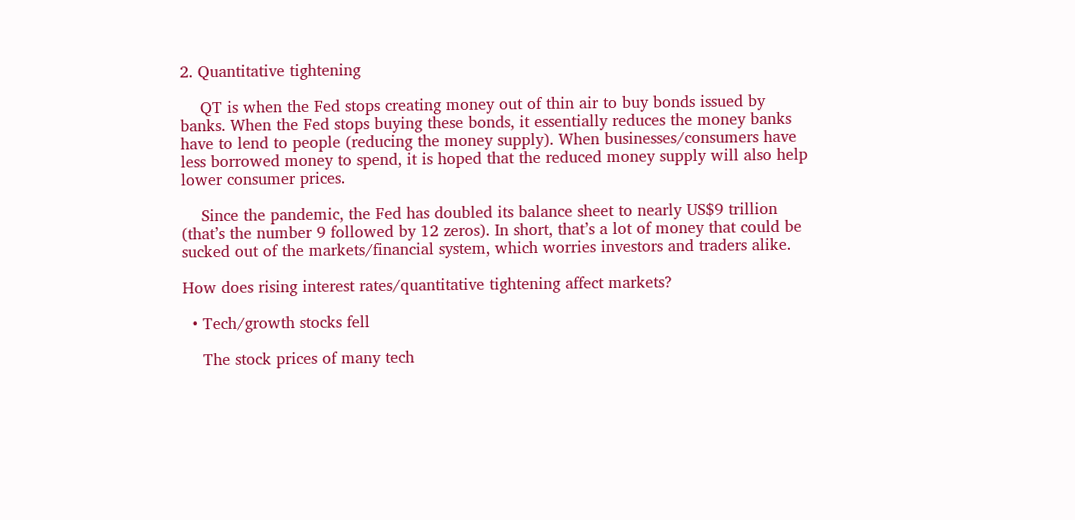2. Quantitative tightening

    QT is when the Fed stops creating money out of thin air to buy bonds issued by banks. When the Fed stops buying these bonds, it essentially reduces the money banks have to lend to people (reducing the money supply). When businesses/consumers have less borrowed money to spend, it is hoped that the reduced money supply will also help lower consumer prices.

    Since the pandemic, the Fed has doubled its balance sheet to nearly US$9 trillion (that’s the number 9 followed by 12 zeros). In short, that’s a lot of money that could be sucked out of the markets/financial system, which worries investors and traders alike.

How does rising interest rates/quantitative tightening affect markets?

  • Tech/growth stocks fell

    The stock prices of many tech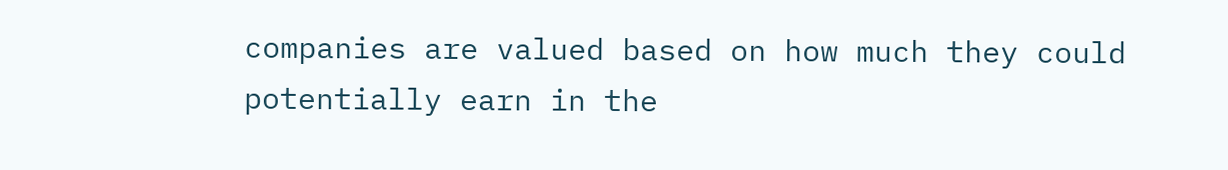companies are valued based on how much they could potentially earn in the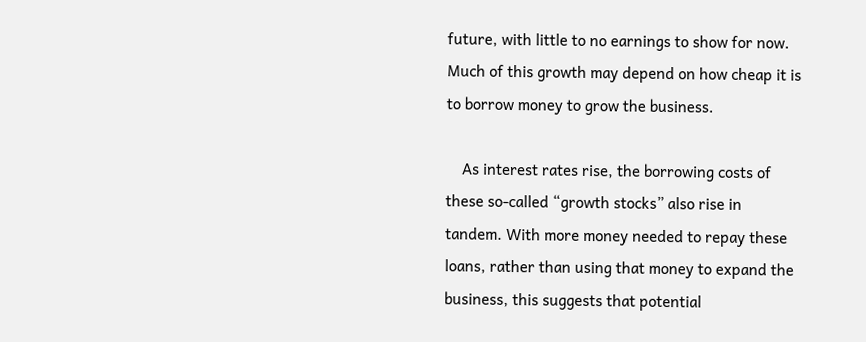future, with little to no earnings to show for now. Much of this growth may depend on how cheap it is to borrow money to grow the business.

    As interest rates rise, the borrowing costs of these so-called “growth stocks” also rise in tandem. With more money needed to repay these loans, rather than using that money to expand the business, this suggests that potential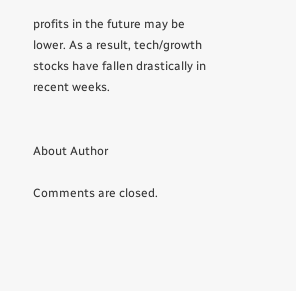profits in the future may be lower. As a result, tech/growth stocks have fallen drastically in recent weeks.


About Author

Comments are closed.